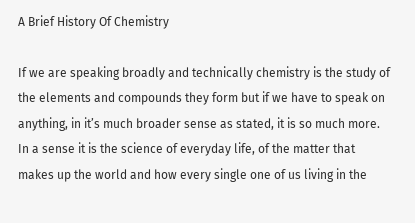A Brief History Of Chemistry

If we are speaking broadly and technically chemistry is the study of the elements and compounds they form but if we have to speak on anything, in it’s much broader sense as stated, it is so much more. In a sense it is the science of everyday life, of the matter that makes up the world and how every single one of us living in the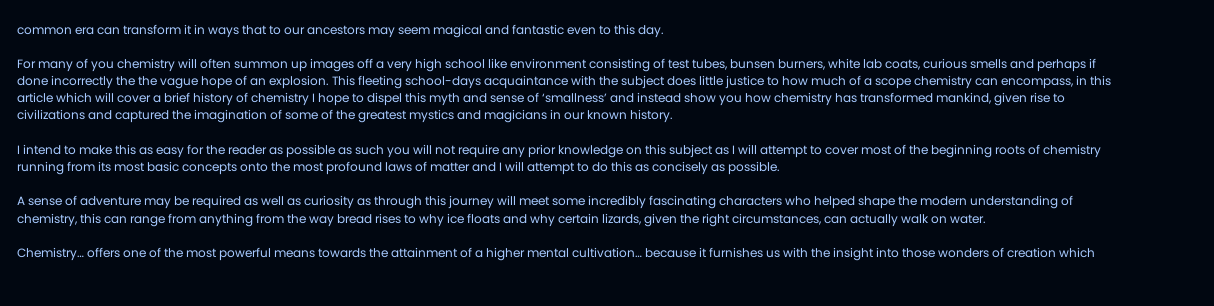common era can transform it in ways that to our ancestors may seem magical and fantastic even to this day.

For many of you chemistry will often summon up images off a very high school like environment consisting of test tubes, bunsen burners, white lab coats, curious smells and perhaps if done incorrectly the the vague hope of an explosion. This fleeting school-days acquaintance with the subject does little justice to how much of a scope chemistry can encompass, in this article which will cover a brief history of chemistry I hope to dispel this myth and sense of ‘smallness’ and instead show you how chemistry has transformed mankind, given rise to civilizations and captured the imagination of some of the greatest mystics and magicians in our known history.

I intend to make this as easy for the reader as possible as such you will not require any prior knowledge on this subject as I will attempt to cover most of the beginning roots of chemistry running from its most basic concepts onto the most profound laws of matter and I will attempt to do this as concisely as possible.

A sense of adventure may be required as well as curiosity as through this journey will meet some incredibly fascinating characters who helped shape the modern understanding of chemistry, this can range from anything from the way bread rises to why ice floats and why certain lizards, given the right circumstances, can actually walk on water.

Chemistry… offers one of the most powerful means towards the attainment of a higher mental cultivation… because it furnishes us with the insight into those wonders of creation which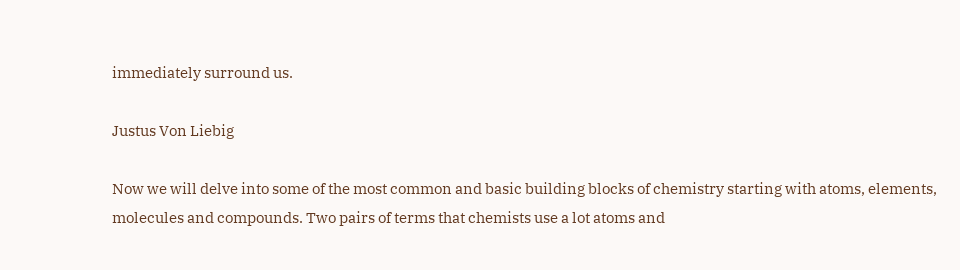immediately surround us.

Justus Von Liebig

Now we will delve into some of the most common and basic building blocks of chemistry starting with atoms, elements, molecules and compounds. Two pairs of terms that chemists use a lot atoms and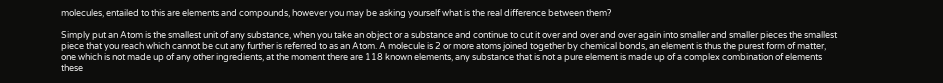molecules, entailed to this are elements and compounds, however you may be asking yourself what is the real difference between them?

Simply put an Atom is the smallest unit of any substance, when you take an object or a substance and continue to cut it over and over and over again into smaller and smaller pieces the smallest piece that you reach which cannot be cut any further is referred to as an Atom. A molecule is 2 or more atoms joined together by chemical bonds, an element is thus the purest form of matter, one which is not made up of any other ingredients, at the moment there are 118 known elements, any substance that is not a pure element is made up of a complex combination of elements these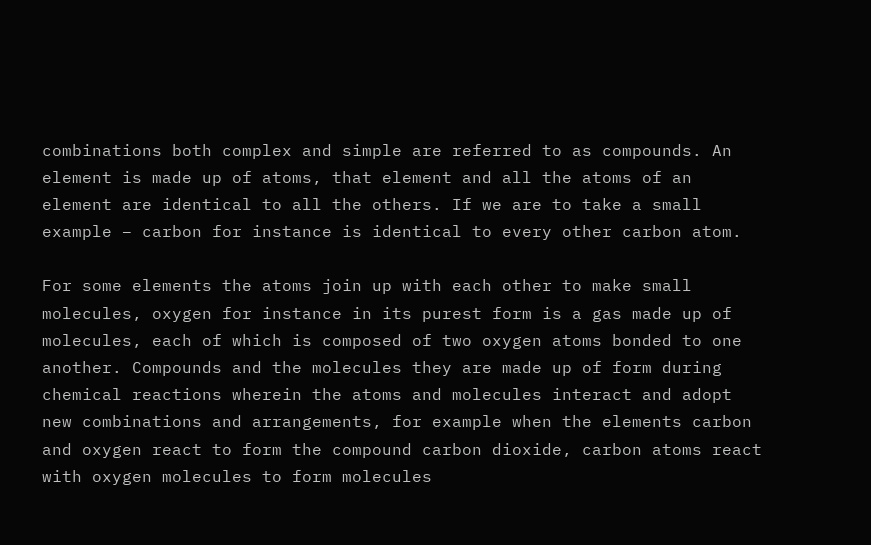combinations both complex and simple are referred to as compounds. An element is made up of atoms, that element and all the atoms of an element are identical to all the others. If we are to take a small example – carbon for instance is identical to every other carbon atom.

For some elements the atoms join up with each other to make small molecules, oxygen for instance in its purest form is a gas made up of molecules, each of which is composed of two oxygen atoms bonded to one another. Compounds and the molecules they are made up of form during chemical reactions wherein the atoms and molecules interact and adopt new combinations and arrangements, for example when the elements carbon and oxygen react to form the compound carbon dioxide, carbon atoms react with oxygen molecules to form molecules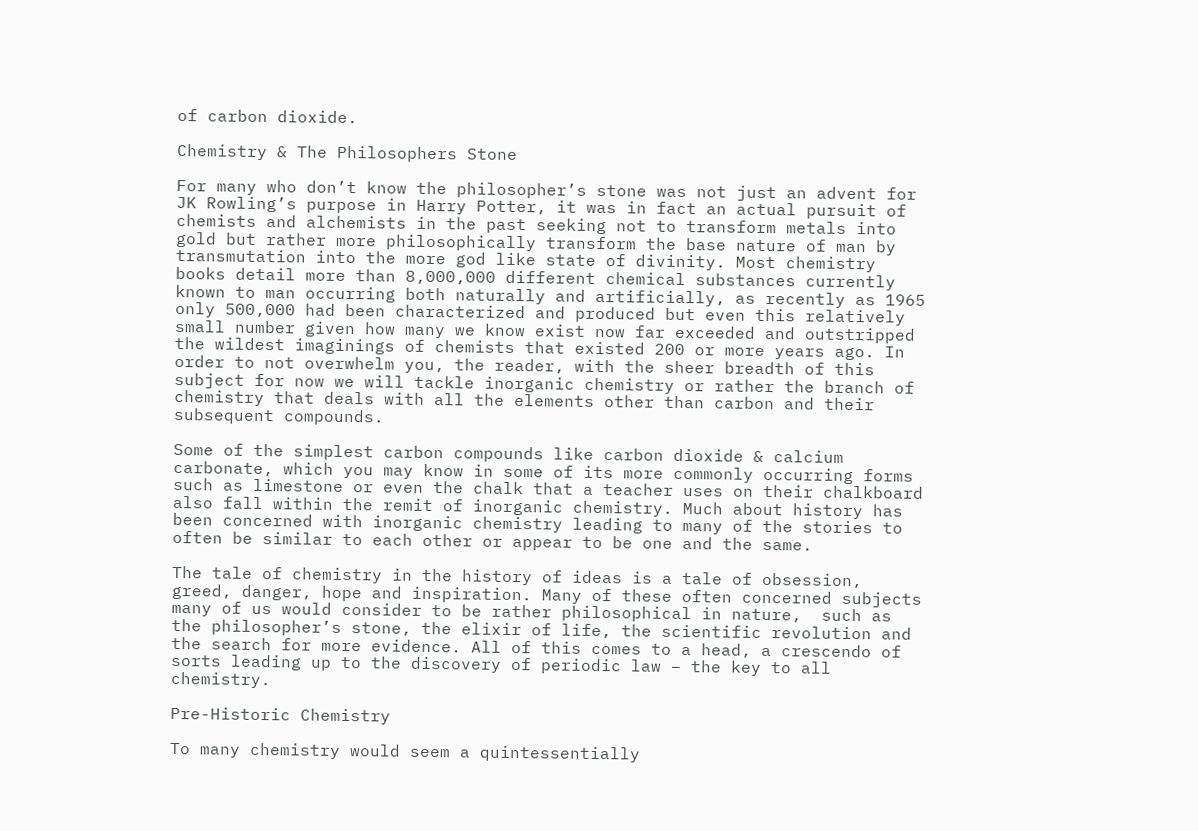of carbon dioxide.

Chemistry & The Philosophers Stone

For many who don’t know the philosopher’s stone was not just an advent for JK Rowling’s purpose in Harry Potter, it was in fact an actual pursuit of chemists and alchemists in the past seeking not to transform metals into gold but rather more philosophically transform the base nature of man by transmutation into the more god like state of divinity. Most chemistry books detail more than 8,000,000 different chemical substances currently known to man occurring both naturally and artificially, as recently as 1965 only 500,000 had been characterized and produced but even this relatively small number given how many we know exist now far exceeded and outstripped the wildest imaginings of chemists that existed 200 or more years ago. In order to not overwhelm you, the reader, with the sheer breadth of this subject for now we will tackle inorganic chemistry or rather the branch of chemistry that deals with all the elements other than carbon and their subsequent compounds.

Some of the simplest carbon compounds like carbon dioxide & calcium carbonate, which you may know in some of its more commonly occurring forms such as limestone or even the chalk that a teacher uses on their chalkboard also fall within the remit of inorganic chemistry. Much about history has been concerned with inorganic chemistry leading to many of the stories to often be similar to each other or appear to be one and the same.

The tale of chemistry in the history of ideas is a tale of obsession, greed, danger, hope and inspiration. Many of these often concerned subjects many of us would consider to be rather philosophical in nature,  such as the philosopher’s stone, the elixir of life, the scientific revolution and the search for more evidence. All of this comes to a head, a crescendo of sorts leading up to the discovery of periodic law – the key to all chemistry.

Pre-Historic Chemistry

To many chemistry would seem a quintessentially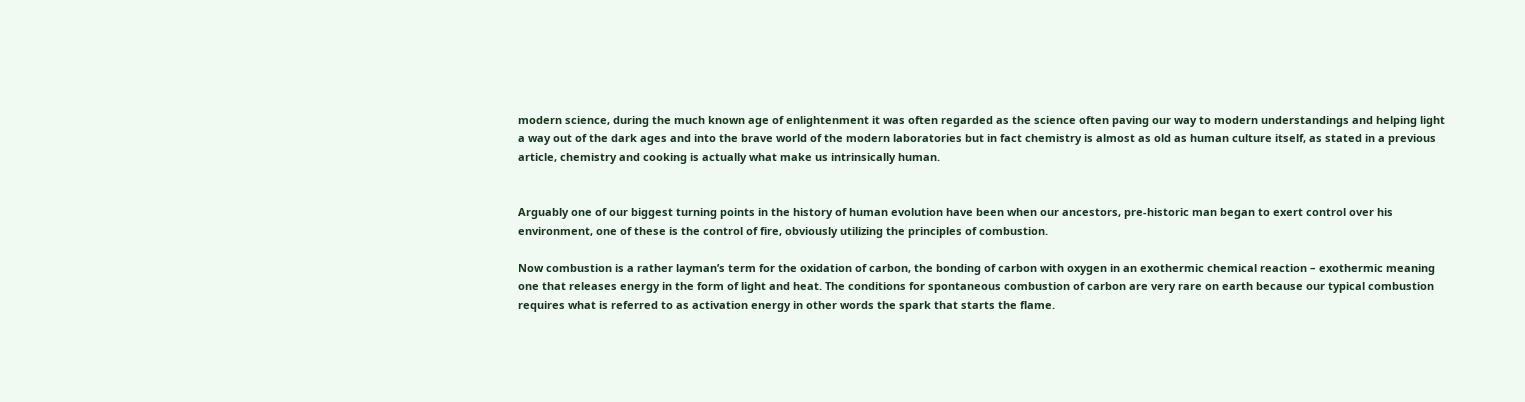modern science, during the much known age of enlightenment it was often regarded as the science often paving our way to modern understandings and helping light a way out of the dark ages and into the brave world of the modern laboratories but in fact chemistry is almost as old as human culture itself, as stated in a previous article, chemistry and cooking is actually what make us intrinsically human.


Arguably one of our biggest turning points in the history of human evolution have been when our ancestors, pre-historic man began to exert control over his environment, one of these is the control of fire, obviously utilizing the principles of combustion.

Now combustion is a rather layman’s term for the oxidation of carbon, the bonding of carbon with oxygen in an exothermic chemical reaction – exothermic meaning one that releases energy in the form of light and heat. The conditions for spontaneous combustion of carbon are very rare on earth because our typical combustion requires what is referred to as activation energy in other words the spark that starts the flame.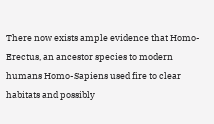There now exists ample evidence that Homo-Erectus, an ancestor species to modern humans Homo-Sapiens used fire to clear habitats and possibly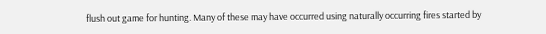flush out game for hunting. Many of these may have occurred using naturally occurring fires started by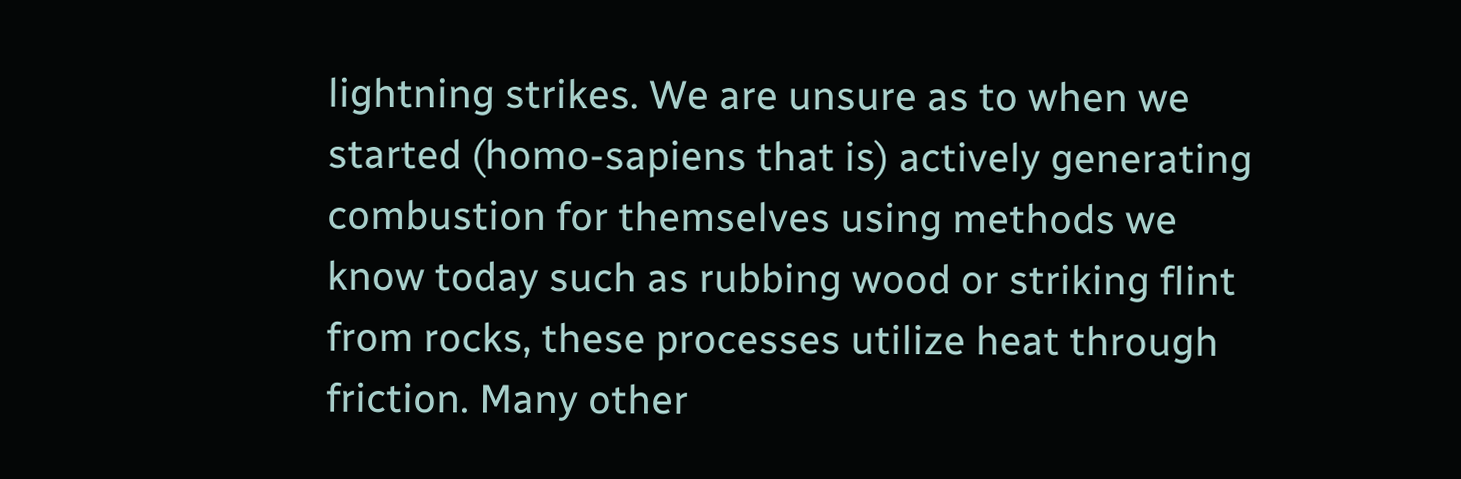lightning strikes. We are unsure as to when we started (homo-sapiens that is) actively generating combustion for themselves using methods we know today such as rubbing wood or striking flint from rocks, these processes utilize heat through friction. Many other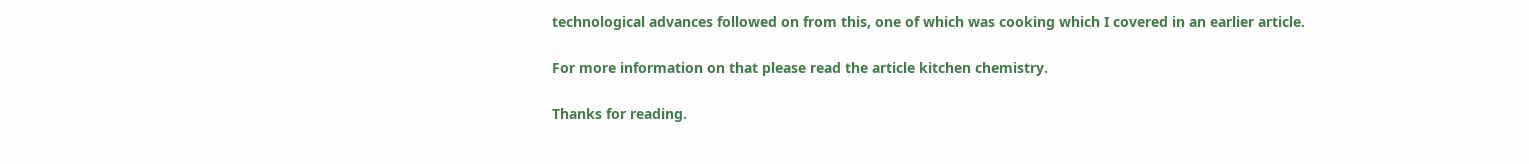technological advances followed on from this, one of which was cooking which I covered in an earlier article.

For more information on that please read the article kitchen chemistry.

Thanks for reading.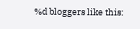%d bloggers like this: